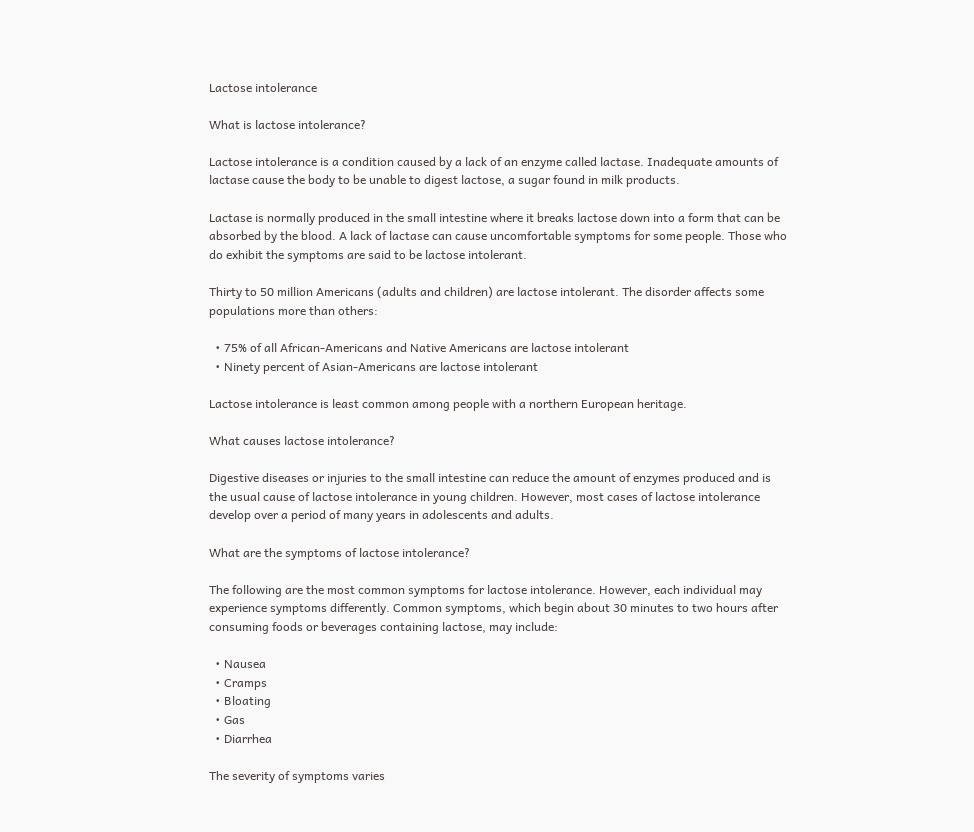Lactose intolerance

What is lactose intolerance?

Lactose intolerance is a condition caused by a lack of an enzyme called lactase. Inadequate amounts of lactase cause the body to be unable to digest lactose, a sugar found in milk products.

Lactase is normally produced in the small intestine where it breaks lactose down into a form that can be absorbed by the blood. A lack of lactase can cause uncomfortable symptoms for some people. Those who do exhibit the symptoms are said to be lactose intolerant.

Thirty to 50 million Americans (adults and children) are lactose intolerant. The disorder affects some populations more than others:

  • 75% of all African-Americans and Native Americans are lactose intolerant
  • Ninety percent of Asian-Americans are lactose intolerant

Lactose intolerance is least common among people with a northern European heritage.

What causes lactose intolerance?

Digestive diseases or injuries to the small intestine can reduce the amount of enzymes produced and is the usual cause of lactose intolerance in young children. However, most cases of lactose intolerance develop over a period of many years in adolescents and adults.

What are the symptoms of lactose intolerance?

The following are the most common symptoms for lactose intolerance. However, each individual may experience symptoms differently. Common symptoms, which begin about 30 minutes to two hours after consuming foods or beverages containing lactose, may include:

  • Nausea
  • Cramps
  • Bloating
  • Gas
  • Diarrhea

The severity of symptoms varies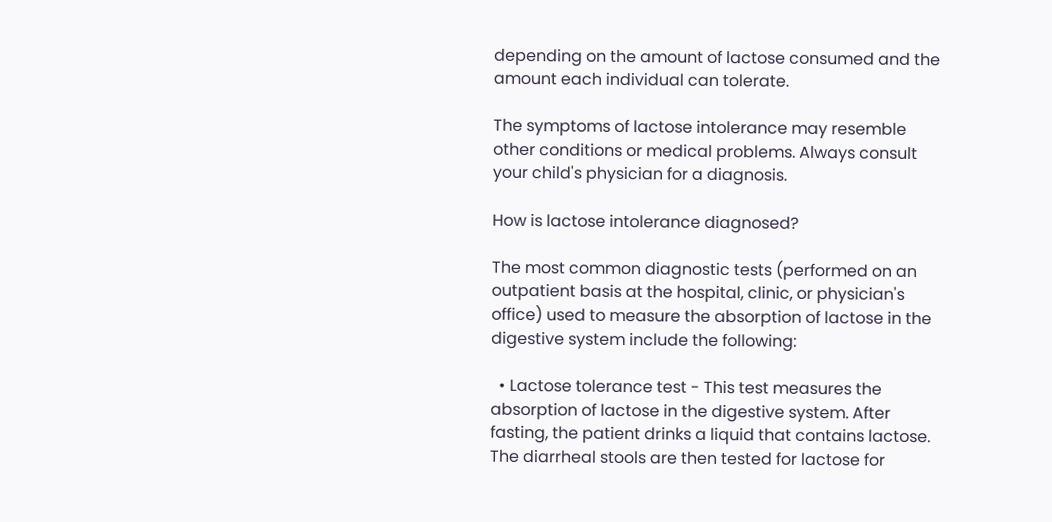depending on the amount of lactose consumed and the amount each individual can tolerate.

The symptoms of lactose intolerance may resemble other conditions or medical problems. Always consult your child's physician for a diagnosis.

How is lactose intolerance diagnosed?

The most common diagnostic tests (performed on an outpatient basis at the hospital, clinic, or physician's office) used to measure the absorption of lactose in the digestive system include the following:

  • Lactose tolerance test - This test measures the absorption of lactose in the digestive system. After fasting, the patient drinks a liquid that contains lactose. The diarrheal stools are then tested for lactose for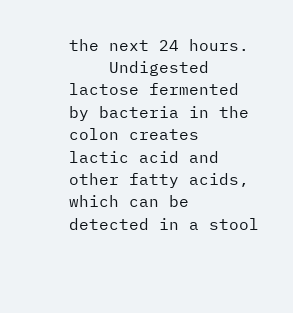the next 24 hours.
    Undigested lactose fermented by bacteria in the colon creates lactic acid and other fatty acids, which can be detected in a stool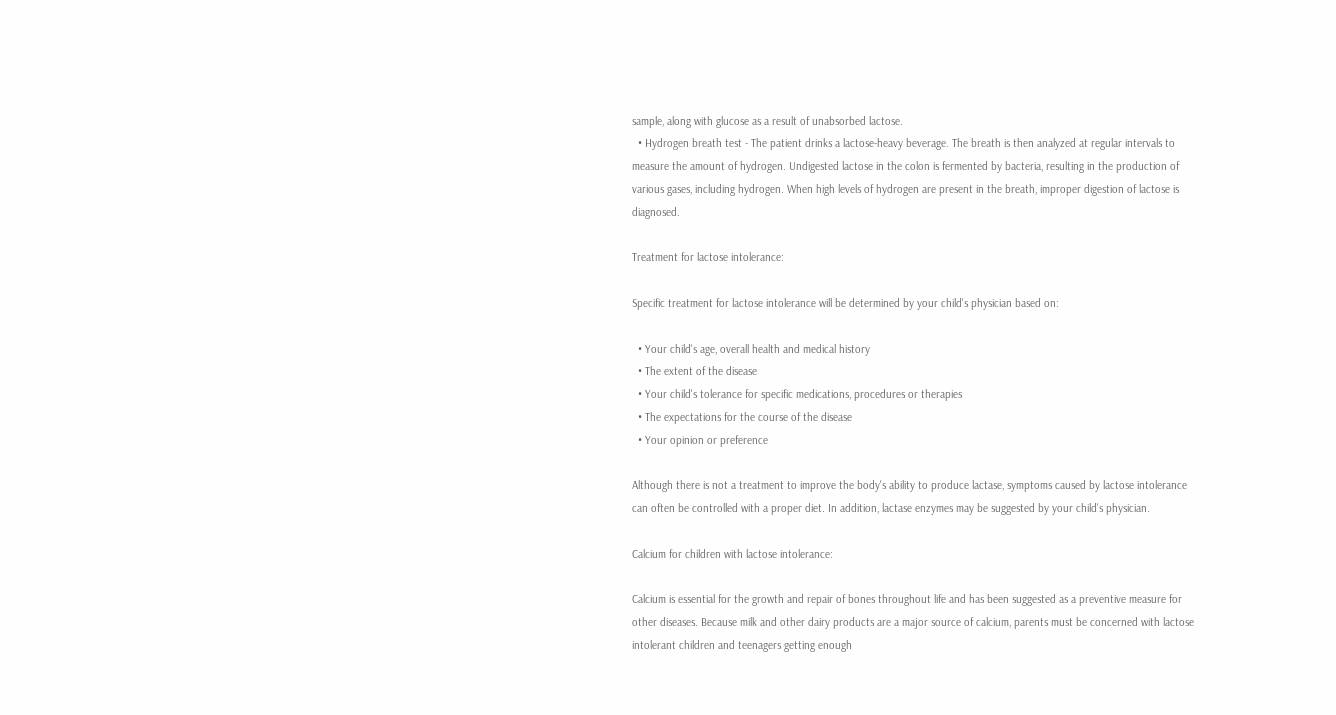sample, along with glucose as a result of unabsorbed lactose.
  • Hydrogen breath test - The patient drinks a lactose-heavy beverage. The breath is then analyzed at regular intervals to measure the amount of hydrogen. Undigested lactose in the colon is fermented by bacteria, resulting in the production of various gases, including hydrogen. When high levels of hydrogen are present in the breath, improper digestion of lactose is diagnosed.

Treatment for lactose intolerance:

Specific treatment for lactose intolerance will be determined by your child's physician based on:

  • Your child's age, overall health and medical history
  • The extent of the disease
  • Your child's tolerance for specific medications, procedures or therapies
  • The expectations for the course of the disease
  • Your opinion or preference

Although there is not a treatment to improve the body's ability to produce lactase, symptoms caused by lactose intolerance can often be controlled with a proper diet. In addition, lactase enzymes may be suggested by your child's physician.

Calcium for children with lactose intolerance:

Calcium is essential for the growth and repair of bones throughout life and has been suggested as a preventive measure for other diseases. Because milk and other dairy products are a major source of calcium, parents must be concerned with lactose intolerant children and teenagers getting enough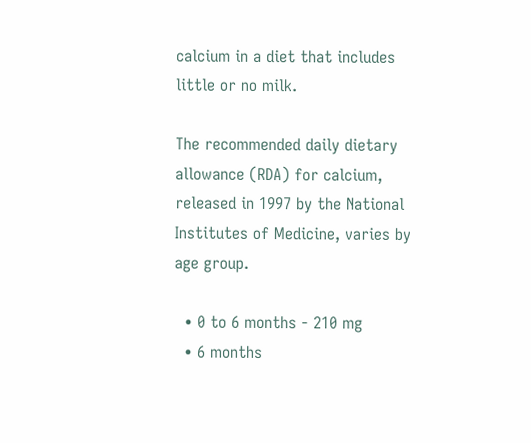calcium in a diet that includes little or no milk.

The recommended daily dietary allowance (RDA) for calcium, released in 1997 by the National Institutes of Medicine, varies by age group.

  • 0 to 6 months - 210 mg
  • 6 months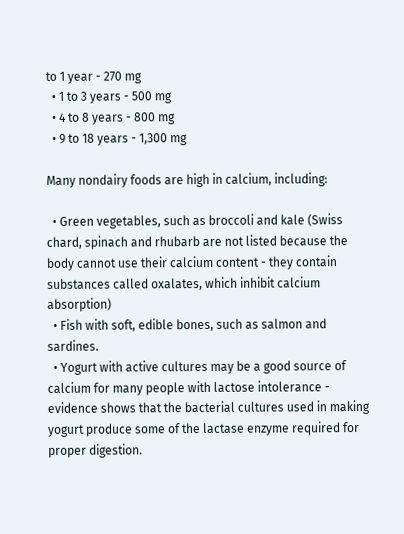to 1 year - 270 mg
  • 1 to 3 years - 500 mg
  • 4 to 8 years - 800 mg
  • 9 to 18 years - 1,300 mg

Many nondairy foods are high in calcium, including:

  • Green vegetables, such as broccoli and kale (Swiss chard, spinach and rhubarb are not listed because the body cannot use their calcium content - they contain substances called oxalates, which inhibit calcium absorption)
  • Fish with soft, edible bones, such as salmon and sardines.
  • Yogurt with active cultures may be a good source of calcium for many people with lactose intolerance - evidence shows that the bacterial cultures used in making yogurt produce some of the lactase enzyme required for proper digestion.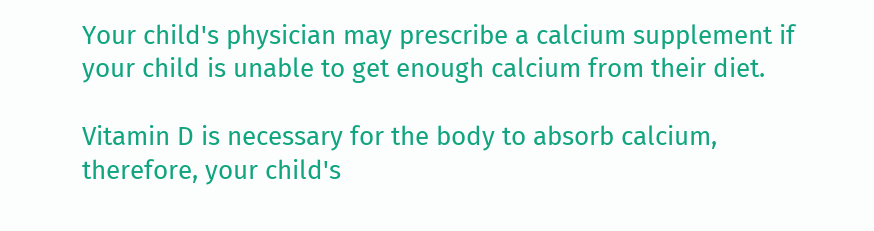Your child's physician may prescribe a calcium supplement if your child is unable to get enough calcium from their diet.

Vitamin D is necessary for the body to absorb calcium, therefore, your child's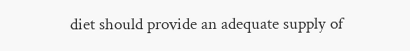diet should provide an adequate supply of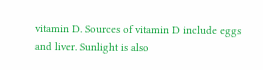vitamin D. Sources of vitamin D include eggs and liver. Sunlight is also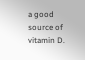a good source of vitamin D.